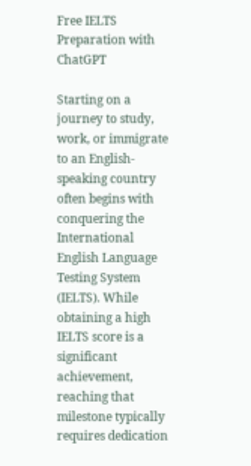Free IELTS Preparation with ChatGPT

Starting on a journey to study, work, or immigrate to an English-speaking country often begins with conquering the International English Language Testing System (IELTS). While obtaining a high IELTS score is a significant achievement, reaching that milestone typically requires dedication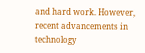and hard work. However, recent advancements in technology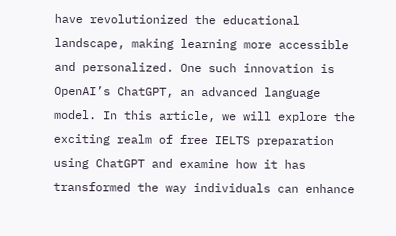have revolutionized the educational landscape, making learning more accessible and personalized. One such innovation is OpenAI’s ChatGPT, an advanced language model. In this article, we will explore the exciting realm of free IELTS preparation using ChatGPT and examine how it has transformed the way individuals can enhance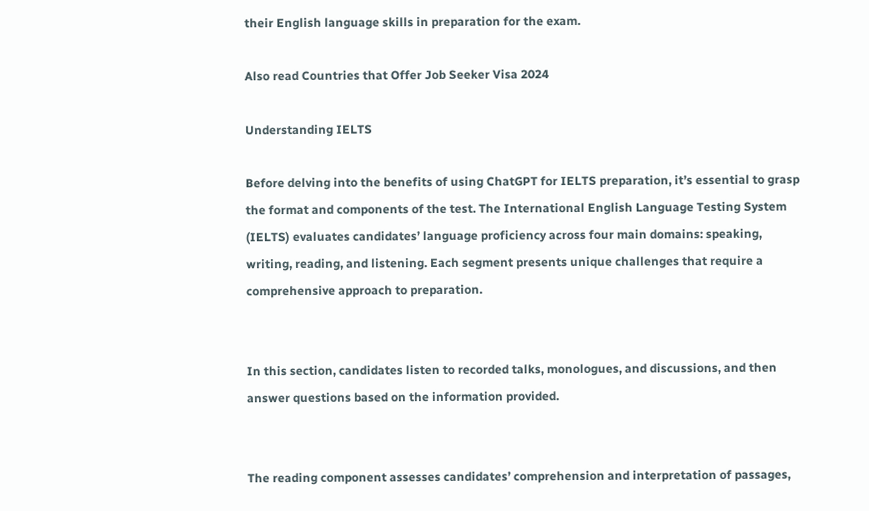their English language skills in preparation for the exam.

Also read Countries that Offer Job Seeker Visa 2024

Understanding IELTS

Before delving into the benefits of using ChatGPT for IELTS preparation, it’s essential to grasp the format and components of the test. The International English Language Testing System (IELTS) evaluates candidates’ language proficiency across four main domains: speaking, writing, reading, and listening. Each segment presents unique challenges that require a comprehensive approach to preparation.


In this section, candidates listen to recorded talks, monologues, and discussions, and then answer questions based on the information provided.


The reading component assesses candidates’ comprehension and interpretation of passages,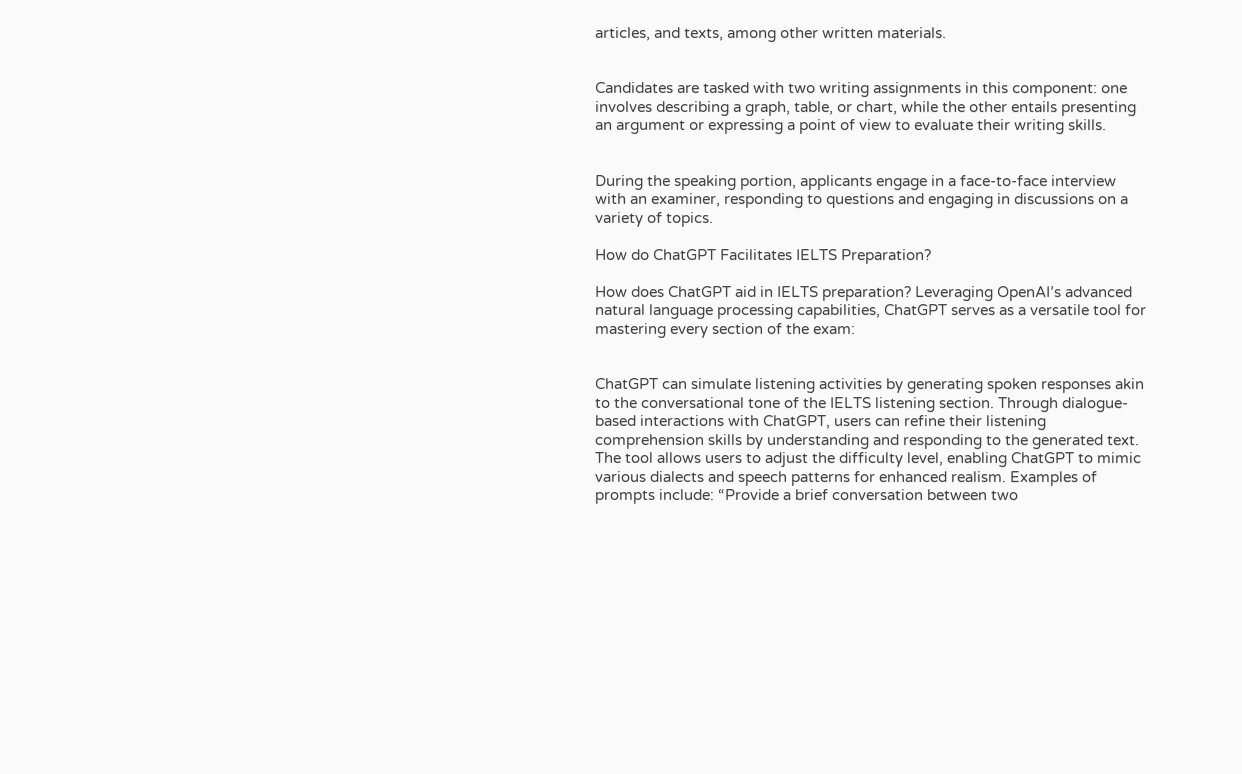articles, and texts, among other written materials.


Candidates are tasked with two writing assignments in this component: one involves describing a graph, table, or chart, while the other entails presenting an argument or expressing a point of view to evaluate their writing skills.


During the speaking portion, applicants engage in a face-to-face interview with an examiner, responding to questions and engaging in discussions on a variety of topics.

How do ChatGPT Facilitates IELTS Preparation?

How does ChatGPT aid in IELTS preparation? Leveraging OpenAI’s advanced natural language processing capabilities, ChatGPT serves as a versatile tool for mastering every section of the exam:


ChatGPT can simulate listening activities by generating spoken responses akin to the conversational tone of the IELTS listening section. Through dialogue-based interactions with ChatGPT, users can refine their listening comprehension skills by understanding and responding to the generated text. The tool allows users to adjust the difficulty level, enabling ChatGPT to mimic various dialects and speech patterns for enhanced realism. Examples of prompts include: “Provide a brief conversation between two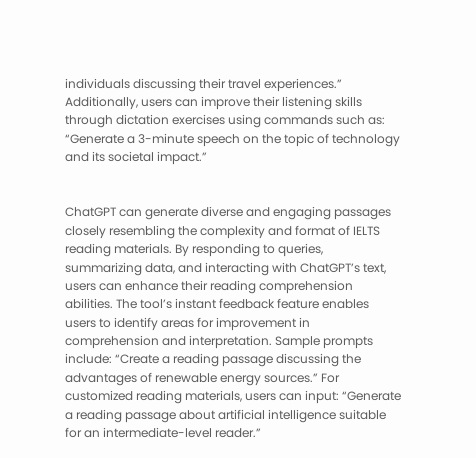individuals discussing their travel experiences.” Additionally, users can improve their listening skills through dictation exercises using commands such as: “Generate a 3-minute speech on the topic of technology and its societal impact.”


ChatGPT can generate diverse and engaging passages closely resembling the complexity and format of IELTS reading materials. By responding to queries, summarizing data, and interacting with ChatGPT’s text, users can enhance their reading comprehension abilities. The tool’s instant feedback feature enables users to identify areas for improvement in comprehension and interpretation. Sample prompts include: “Create a reading passage discussing the advantages of renewable energy sources.” For customized reading materials, users can input: “Generate a reading passage about artificial intelligence suitable for an intermediate-level reader.”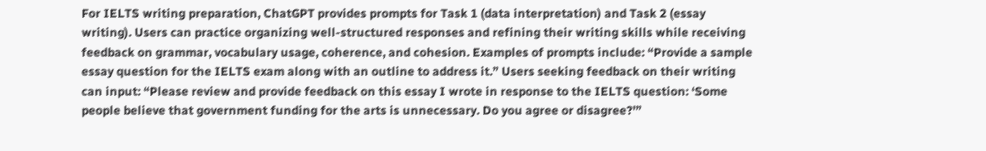For IELTS writing preparation, ChatGPT provides prompts for Task 1 (data interpretation) and Task 2 (essay writing). Users can practice organizing well-structured responses and refining their writing skills while receiving feedback on grammar, vocabulary usage, coherence, and cohesion. Examples of prompts include: “Provide a sample essay question for the IELTS exam along with an outline to address it.” Users seeking feedback on their writing can input: “Please review and provide feedback on this essay I wrote in response to the IELTS question: ‘Some people believe that government funding for the arts is unnecessary. Do you agree or disagree?'”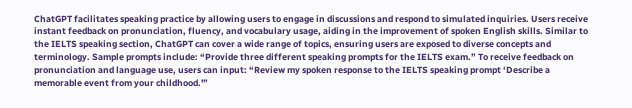ChatGPT facilitates speaking practice by allowing users to engage in discussions and respond to simulated inquiries. Users receive instant feedback on pronunciation, fluency, and vocabulary usage, aiding in the improvement of spoken English skills. Similar to the IELTS speaking section, ChatGPT can cover a wide range of topics, ensuring users are exposed to diverse concepts and terminology. Sample prompts include: “Provide three different speaking prompts for the IELTS exam.” To receive feedback on pronunciation and language use, users can input: “Review my spoken response to the IELTS speaking prompt ‘Describe a memorable event from your childhood.'”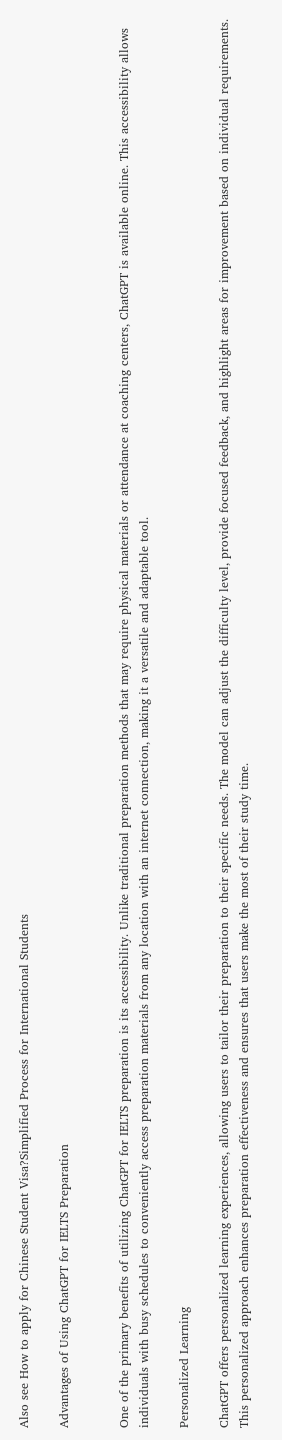Also see How to apply for Chinese Student Visa?Simplified Process for International Students

Advantages of Using ChatGPT for IELTS Preparation


One of the primary benefits of utilizing ChatGPT for IELTS preparation is its accessibility. Unlike traditional preparation methods that may require physical materials or attendance at coaching centers, ChatGPT is available online. This accessibility allows individuals with busy schedules to conveniently access preparation materials from any location with an internet connection, making it a versatile and adaptable tool.

Personalized Learning

ChatGPT offers personalized learning experiences, allowing users to tailor their preparation to their specific needs. The model can adjust the difficulty level, provide focused feedback, and highlight areas for improvement based on individual requirements. This personalized approach enhances preparation effectiveness and ensures that users make the most of their study time.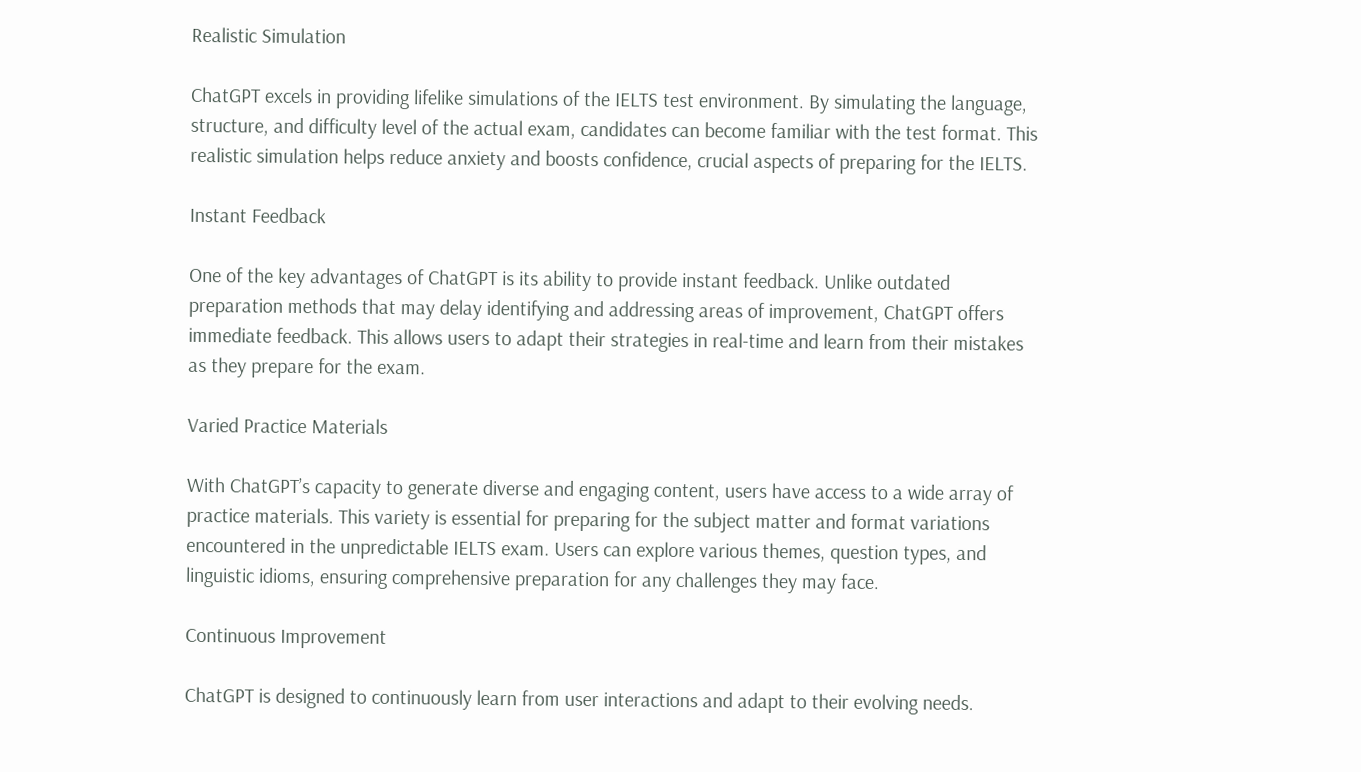Realistic Simulation

ChatGPT excels in providing lifelike simulations of the IELTS test environment. By simulating the language, structure, and difficulty level of the actual exam, candidates can become familiar with the test format. This realistic simulation helps reduce anxiety and boosts confidence, crucial aspects of preparing for the IELTS.

Instant Feedback

One of the key advantages of ChatGPT is its ability to provide instant feedback. Unlike outdated preparation methods that may delay identifying and addressing areas of improvement, ChatGPT offers immediate feedback. This allows users to adapt their strategies in real-time and learn from their mistakes as they prepare for the exam.

Varied Practice Materials

With ChatGPT’s capacity to generate diverse and engaging content, users have access to a wide array of practice materials. This variety is essential for preparing for the subject matter and format variations encountered in the unpredictable IELTS exam. Users can explore various themes, question types, and linguistic idioms, ensuring comprehensive preparation for any challenges they may face.

Continuous Improvement

ChatGPT is designed to continuously learn from user interactions and adapt to their evolving needs.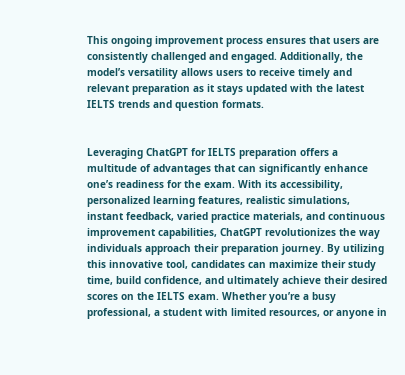This ongoing improvement process ensures that users are consistently challenged and engaged. Additionally, the model’s versatility allows users to receive timely and relevant preparation as it stays updated with the latest IELTS trends and question formats.


Leveraging ChatGPT for IELTS preparation offers a multitude of advantages that can significantly enhance one’s readiness for the exam. With its accessibility, personalized learning features, realistic simulations, instant feedback, varied practice materials, and continuous improvement capabilities, ChatGPT revolutionizes the way individuals approach their preparation journey. By utilizing this innovative tool, candidates can maximize their study time, build confidence, and ultimately achieve their desired scores on the IELTS exam. Whether you’re a busy professional, a student with limited resources, or anyone in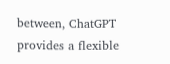between, ChatGPT provides a flexible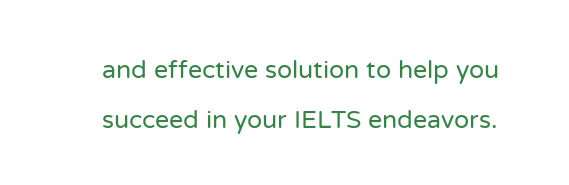and effective solution to help you succeed in your IELTS endeavors.